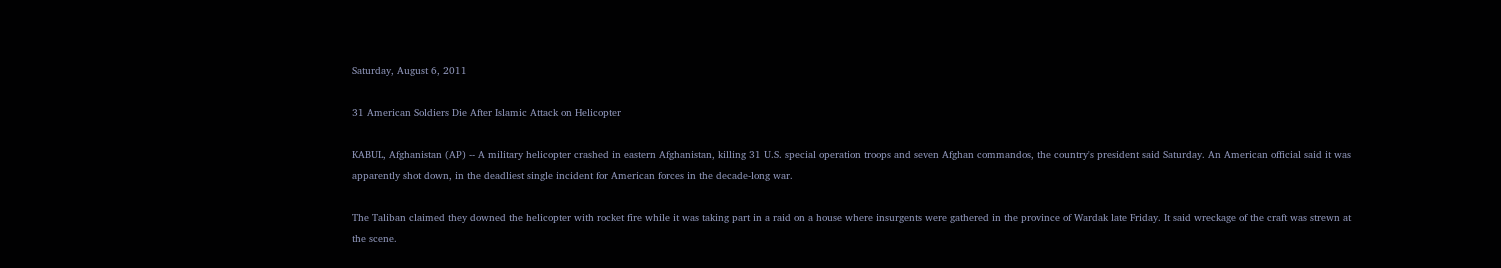Saturday, August 6, 2011

31 American Soldiers Die After Islamic Attack on Helicopter

KABUL, Afghanistan (AP) -- A military helicopter crashed in eastern Afghanistan, killing 31 U.S. special operation troops and seven Afghan commandos, the country's president said Saturday. An American official said it was apparently shot down, in the deadliest single incident for American forces in the decade-long war.

The Taliban claimed they downed the helicopter with rocket fire while it was taking part in a raid on a house where insurgents were gathered in the province of Wardak late Friday. It said wreckage of the craft was strewn at the scene.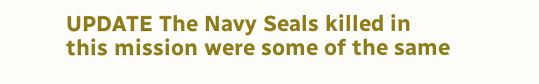UPDATE The Navy Seals killed in this mission were some of the same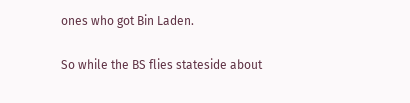ones who got Bin Laden.

So while the BS flies stateside about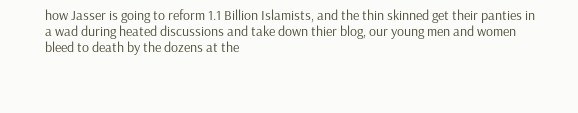how Jasser is going to reform 1.1 Billion Islamists, and the thin skinned get their panties in a wad during heated discussions and take down thier blog, our young men and women bleed to death by the dozens at the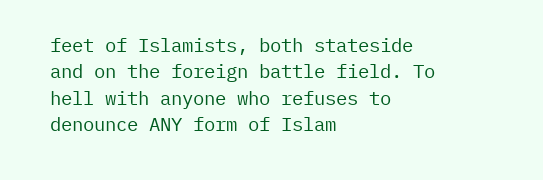feet of Islamists, both stateside and on the foreign battle field. To hell with anyone who refuses to denounce ANY form of Islam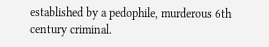established by a pedophile, murderous 6th century criminal.